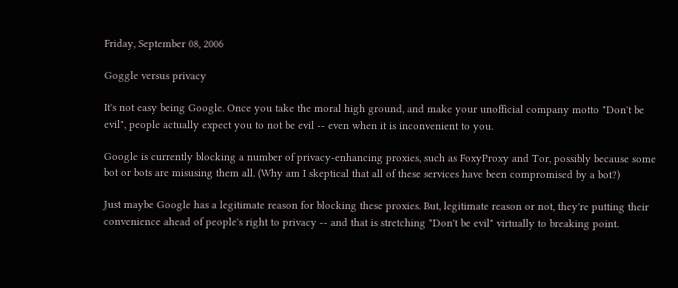Friday, September 08, 2006

Goggle versus privacy

It's not easy being Google. Once you take the moral high ground, and make your unofficial company motto "Don't be evil", people actually expect you to not be evil -- even when it is inconvenient to you.

Google is currently blocking a number of privacy-enhancing proxies, such as FoxyProxy and Tor, possibly because some bot or bots are misusing them all. (Why am I skeptical that all of these services have been compromised by a bot?)

Just maybe Google has a legitimate reason for blocking these proxies. But, legitimate reason or not, they're putting their convenience ahead of people's right to privacy -- and that is stretching "Don't be evil" virtually to breaking point.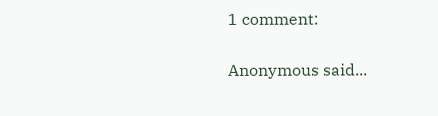1 comment:

Anonymous said...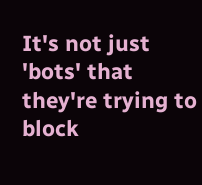It's not just 'bots' that they're trying to block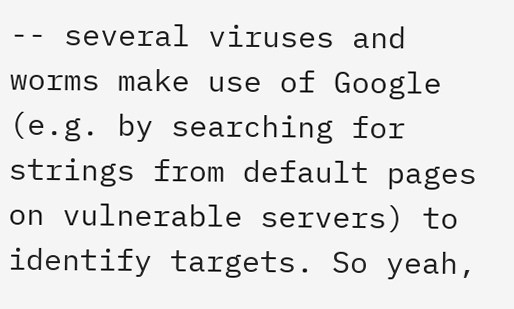-- several viruses and worms make use of Google (e.g. by searching for strings from default pages on vulnerable servers) to identify targets. So yeah,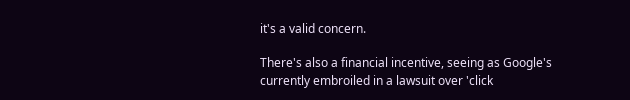it's a valid concern.

There's also a financial incentive, seeing as Google's currently embroiled in a lawsuit over 'click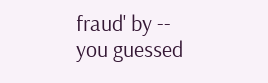fraud' by -- you guessed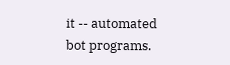it -- automated bot programs.